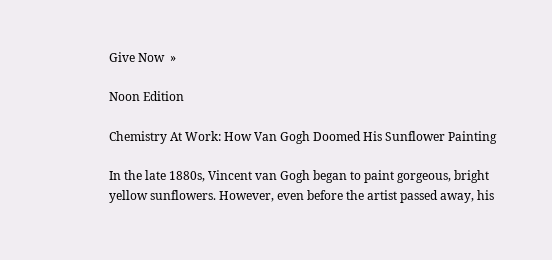Give Now  »

Noon Edition

Chemistry At Work: How Van Gogh Doomed His Sunflower Painting

In the late 1880s, Vincent van Gogh began to paint gorgeous, bright yellow sunflowers. However, even before the artist passed away, his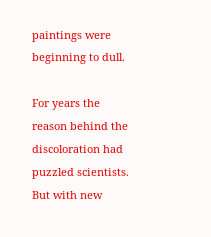paintings were beginning to dull.

For years the reason behind the discoloration had puzzled scientists. But with new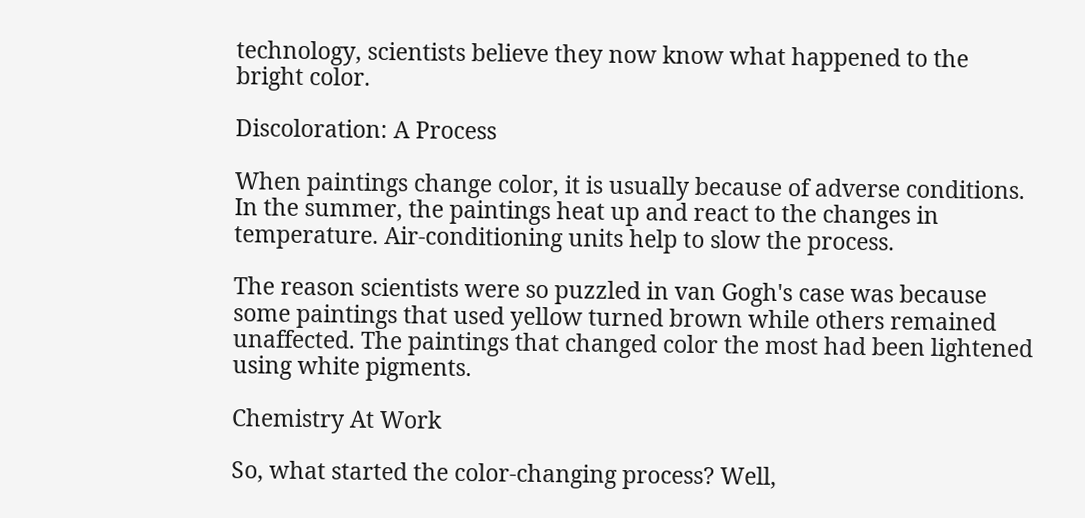technology, scientists believe they now know what happened to the bright color.

Discoloration: A Process

When paintings change color, it is usually because of adverse conditions. In the summer, the paintings heat up and react to the changes in temperature. Air-conditioning units help to slow the process.

The reason scientists were so puzzled in van Gogh's case was because some paintings that used yellow turned brown while others remained unaffected. The paintings that changed color the most had been lightened using white pigments.

Chemistry At Work

So, what started the color-changing process? Well,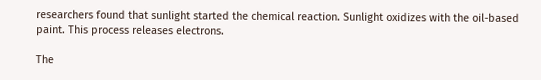researchers found that sunlight started the chemical reaction. Sunlight oxidizes with the oil-based paint. This process releases electrons.

The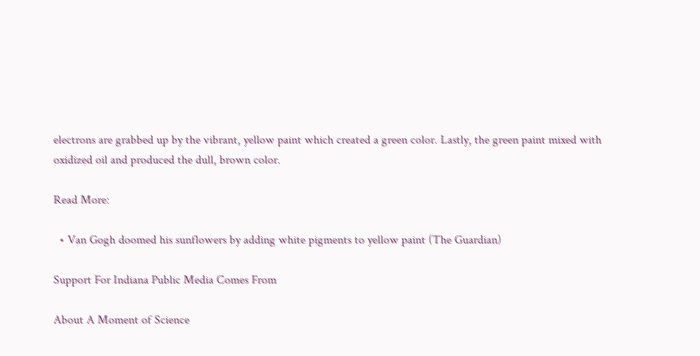electrons are grabbed up by the vibrant, yellow paint which created a green color. Lastly, the green paint mixed with oxidized oil and produced the dull, brown color.

Read More:

  • Van Gogh doomed his sunflowers by adding white pigments to yellow paint (The Guardian)

Support For Indiana Public Media Comes From

About A Moment of Science